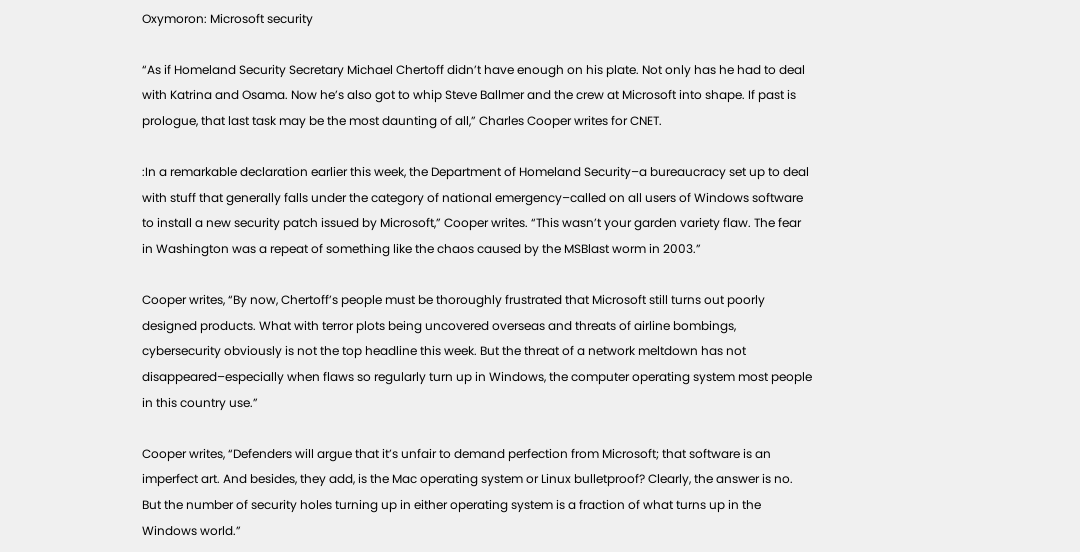Oxymoron: Microsoft security

“As if Homeland Security Secretary Michael Chertoff didn’t have enough on his plate. Not only has he had to deal with Katrina and Osama. Now he’s also got to whip Steve Ballmer and the crew at Microsoft into shape. If past is prologue, that last task may be the most daunting of all,” Charles Cooper writes for CNET.

:In a remarkable declaration earlier this week, the Department of Homeland Security–a bureaucracy set up to deal with stuff that generally falls under the category of national emergency–called on all users of Windows software to install a new security patch issued by Microsoft,” Cooper writes. “This wasn’t your garden variety flaw. The fear in Washington was a repeat of something like the chaos caused by the MSBlast worm in 2003.”

Cooper writes, “By now, Chertoff’s people must be thoroughly frustrated that Microsoft still turns out poorly designed products. What with terror plots being uncovered overseas and threats of airline bombings, cybersecurity obviously is not the top headline this week. But the threat of a network meltdown has not disappeared–especially when flaws so regularly turn up in Windows, the computer operating system most people in this country use.”

Cooper writes, “Defenders will argue that it’s unfair to demand perfection from Microsoft; that software is an imperfect art. And besides, they add, is the Mac operating system or Linux bulletproof? Clearly, the answer is no. But the number of security holes turning up in either operating system is a fraction of what turns up in the Windows world.”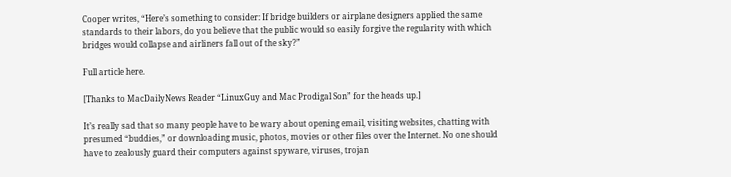Cooper writes, “Here’s something to consider: If bridge builders or airplane designers applied the same standards to their labors, do you believe that the public would so easily forgive the regularity with which bridges would collapse and airliners fall out of the sky?”

Full article here.

[Thanks to MacDailyNews Reader “LinuxGuy and Mac Prodigal Son” for the heads up.]

It’s really sad that so many people have to be wary about opening email, visiting websites, chatting with presumed “buddies,” or downloading music, photos, movies or other files over the Internet. No one should have to zealously guard their computers against spyware, viruses, trojan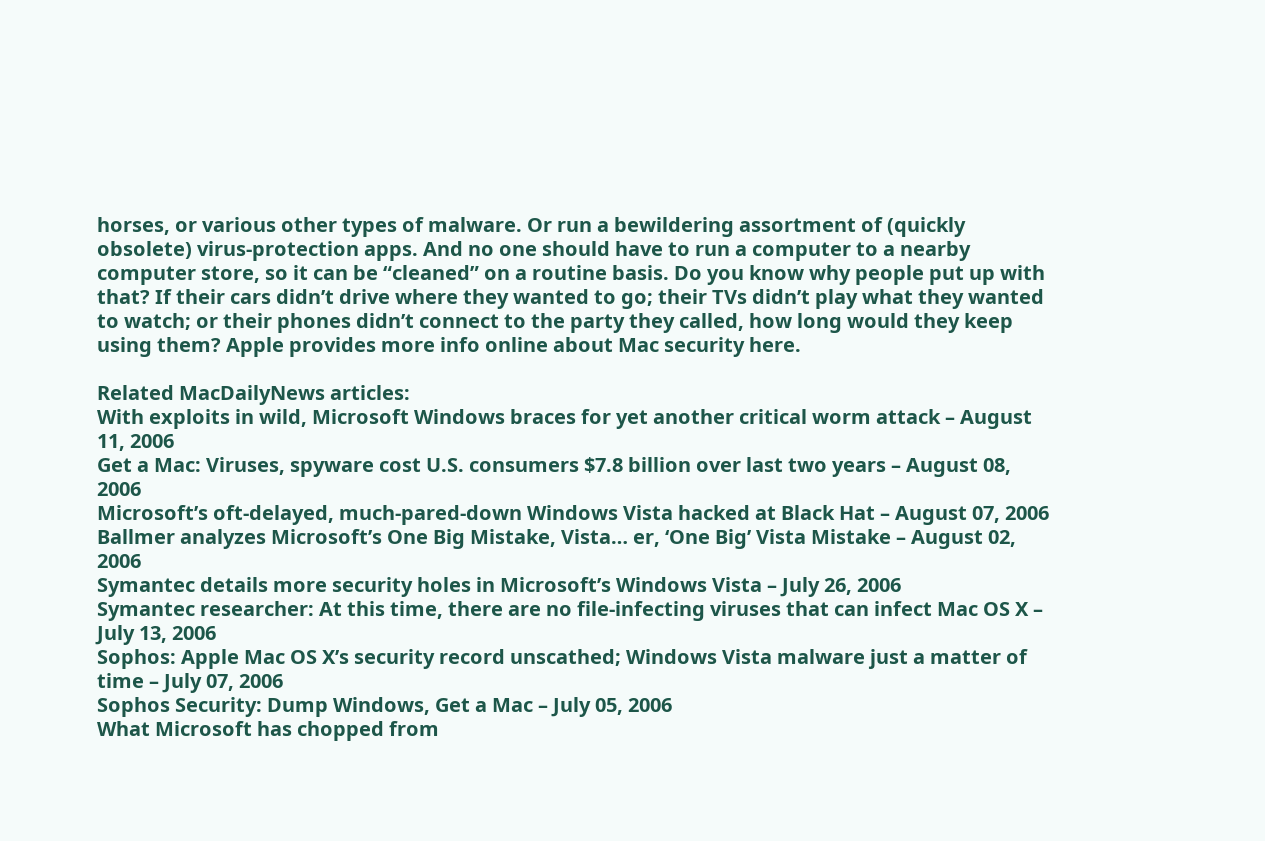horses, or various other types of malware. Or run a bewildering assortment of (quickly obsolete) virus-protection apps. And no one should have to run a computer to a nearby computer store, so it can be “cleaned” on a routine basis. Do you know why people put up with that? If their cars didn’t drive where they wanted to go; their TVs didn’t play what they wanted to watch; or their phones didn’t connect to the party they called, how long would they keep using them? Apple provides more info online about Mac security here.

Related MacDailyNews articles:
With exploits in wild, Microsoft Windows braces for yet another critical worm attack – August 11, 2006
Get a Mac: Viruses, spyware cost U.S. consumers $7.8 billion over last two years – August 08, 2006
Microsoft’s oft-delayed, much-pared-down Windows Vista hacked at Black Hat – August 07, 2006
Ballmer analyzes Microsoft’s One Big Mistake, Vista… er, ‘One Big’ Vista Mistake – August 02, 2006
Symantec details more security holes in Microsoft’s Windows Vista – July 26, 2006
Symantec researcher: At this time, there are no file-infecting viruses that can infect Mac OS X – July 13, 2006
Sophos: Apple Mac OS X’s security record unscathed; Windows Vista malware just a matter of time – July 07, 2006
Sophos Security: Dump Windows, Get a Mac – July 05, 2006
What Microsoft has chopped from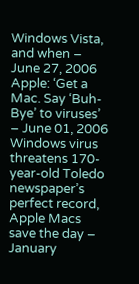Windows Vista, and when – June 27, 2006
Apple: ‘Get a Mac. Say ‘Buh-Bye’ to viruses’ – June 01, 2006
Windows virus threatens 170-year-old Toledo newspaper’s perfect record, Apple Macs save the day – January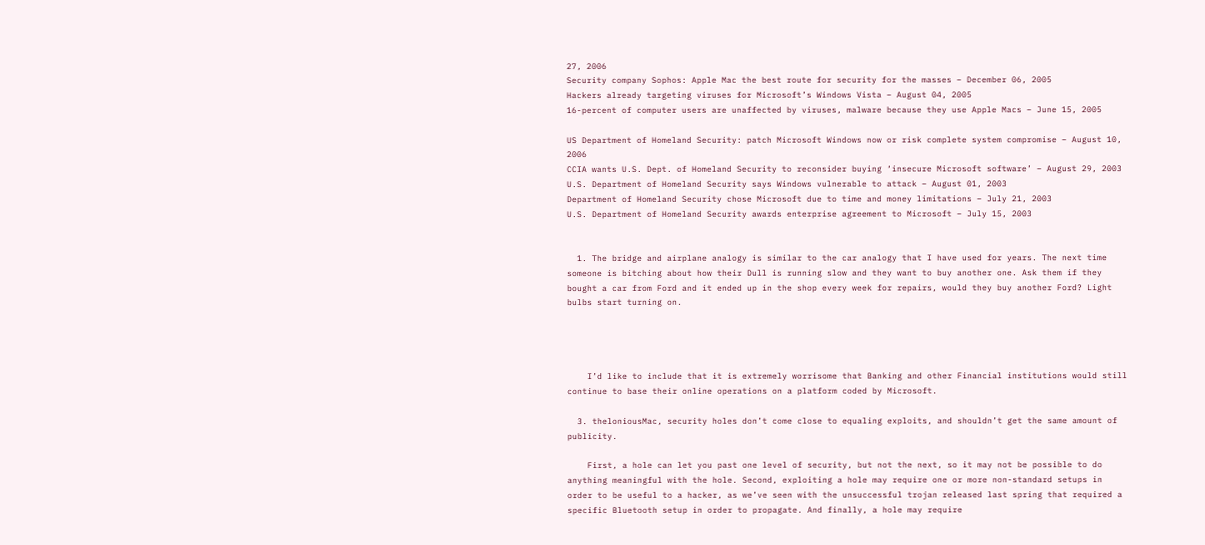27, 2006
Security company Sophos: Apple Mac the best route for security for the masses – December 06, 2005
Hackers already targeting viruses for Microsoft’s Windows Vista – August 04, 2005
16-percent of computer users are unaffected by viruses, malware because they use Apple Macs – June 15, 2005

US Department of Homeland Security: patch Microsoft Windows now or risk complete system compromise – August 10, 2006
CCIA wants U.S. Dept. of Homeland Security to reconsider buying ‘insecure Microsoft software’ – August 29, 2003
U.S. Department of Homeland Security says Windows vulnerable to attack – August 01, 2003
Department of Homeland Security chose Microsoft due to time and money limitations – July 21, 2003
U.S. Department of Homeland Security awards enterprise agreement to Microsoft – July 15, 2003


  1. The bridge and airplane analogy is similar to the car analogy that I have used for years. The next time someone is bitching about how their Dull is running slow and they want to buy another one. Ask them if they bought a car from Ford and it ended up in the shop every week for repairs, would they buy another Ford? Light bulbs start turning on.




    I’d like to include that it is extremely worrisome that Banking and other Financial institutions would still continue to base their online operations on a platform coded by Microsoft.

  3. theloniousMac, security holes don’t come close to equaling exploits, and shouldn’t get the same amount of publicity.

    First, a hole can let you past one level of security, but not the next, so it may not be possible to do anything meaningful with the hole. Second, exploiting a hole may require one or more non-standard setups in order to be useful to a hacker, as we’ve seen with the unsuccessful trojan released last spring that required a specific Bluetooth setup in order to propagate. And finally, a hole may require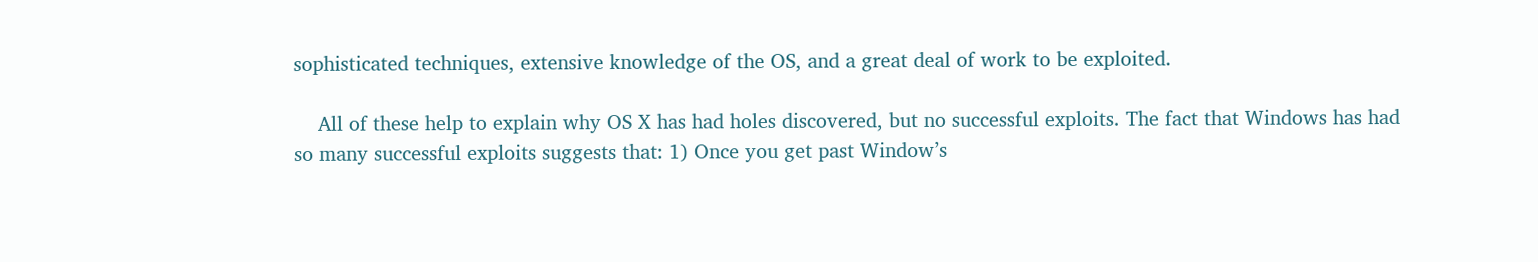sophisticated techniques, extensive knowledge of the OS, and a great deal of work to be exploited.

    All of these help to explain why OS X has had holes discovered, but no successful exploits. The fact that Windows has had so many successful exploits suggests that: 1) Once you get past Window’s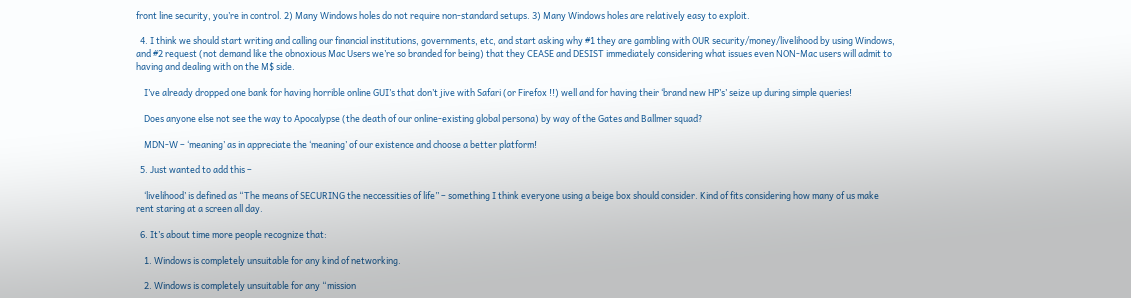front line security, you’re in control. 2) Many Windows holes do not require non-standard setups. 3) Many Windows holes are relatively easy to exploit.

  4. I think we should start writing and calling our financial institutions, governments, etc, and start asking why #1 they are gambling with OUR security/money/livelihood by using Windows, and #2 request (not demand like the obnoxious Mac Users we’re so branded for being) that they CEASE and DESIST immediately considering what issues even NON-Mac users will admit to having and dealing with on the M$ side.

    I’ve already dropped one bank for having horrible online GUI’s that don’t jive with Safari (or Firefox !!) well and for having their ‘brand new HP’s’ seize up during simple queries!

    Does anyone else not see the way to Apocalypse (the death of our online-existing global persona) by way of the Gates and Ballmer squad?

    MDN-W – ‘meaning’ as in appreciate the ‘meaning’ of our existence and choose a better platform!

  5. Just wanted to add this –

    ‘livelihood’ is defined as “The means of SECURING the neccessities of life” – something I think everyone using a beige box should consider. Kind of fits considering how many of us make rent staring at a screen all day.

  6. It’s about time more people recognize that:

    1. Windows is completely unsuitable for any kind of networking.

    2. Windows is completely unsuitable for any “mission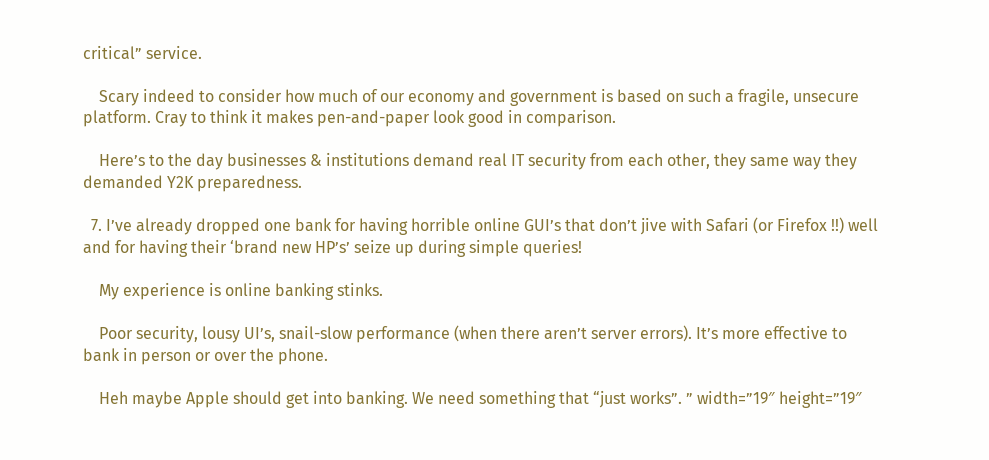critical” service.

    Scary indeed to consider how much of our economy and government is based on such a fragile, unsecure platform. Cray to think it makes pen-and-paper look good in comparison.

    Here’s to the day businesses & institutions demand real IT security from each other, they same way they demanded Y2K preparedness.

  7. I’ve already dropped one bank for having horrible online GUI’s that don’t jive with Safari (or Firefox !!) well and for having their ‘brand new HP’s’ seize up during simple queries!

    My experience is online banking stinks.

    Poor security, lousy UI’s, snail-slow performance (when there aren’t server errors). It’s more effective to bank in person or over the phone.

    Heh maybe Apple should get into banking. We need something that “just works”. ” width=”19″ height=”19″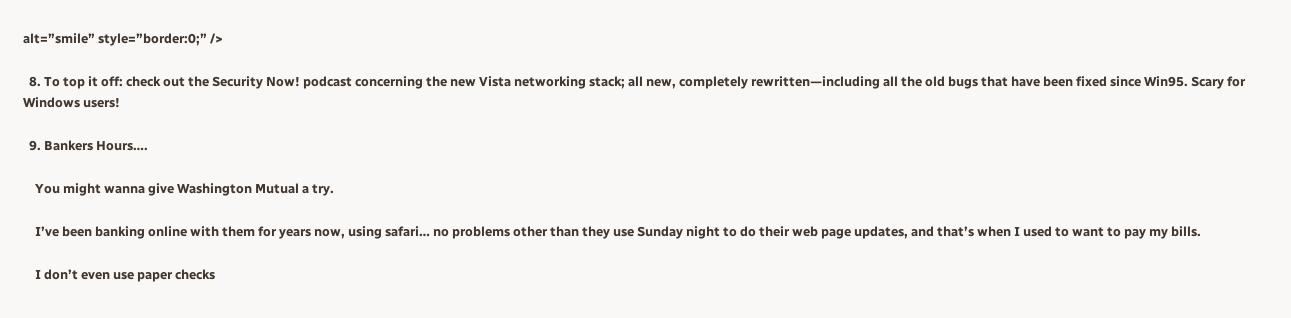alt=”smile” style=”border:0;” />

  8. To top it off: check out the Security Now! podcast concerning the new Vista networking stack; all new, completely rewritten—including all the old bugs that have been fixed since Win95. Scary for Windows users!

  9. Bankers Hours….

    You might wanna give Washington Mutual a try.

    I’ve been banking online with them for years now, using safari… no problems other than they use Sunday night to do their web page updates, and that’s when I used to want to pay my bills.

    I don’t even use paper checks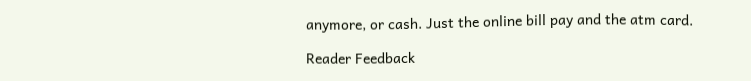anymore, or cash. Just the online bill pay and the atm card.

Reader Feedback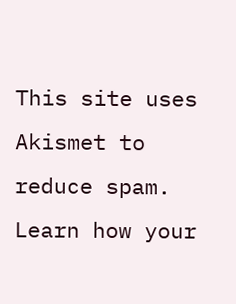This site uses Akismet to reduce spam. Learn how your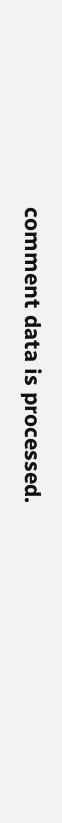comment data is processed.